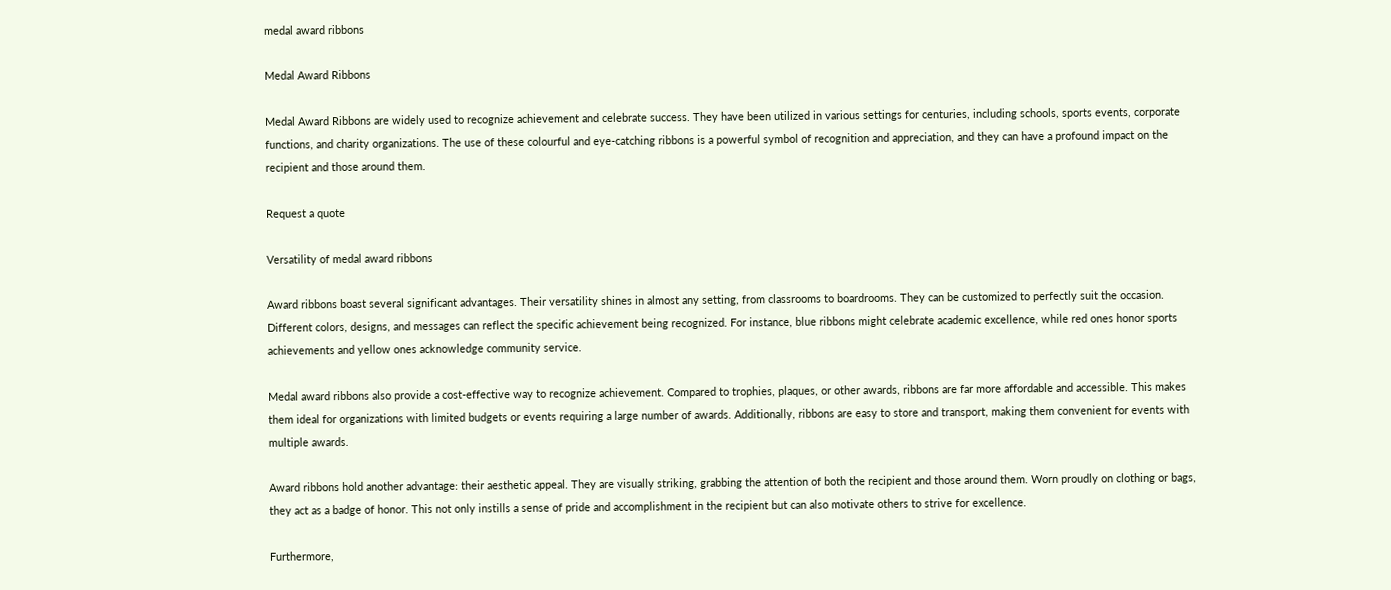medal award ribbons

Medal Award Ribbons

Medal Award Ribbons are widely used to recognize achievement and celebrate success. They have been utilized in various settings for centuries, including schools, sports events, corporate functions, and charity organizations. The use of these colourful and eye-catching ribbons is a powerful symbol of recognition and appreciation, and they can have a profound impact on the recipient and those around them.

Request a quote

Versatility of medal award ribbons

Award ribbons boast several significant advantages. Their versatility shines in almost any setting, from classrooms to boardrooms. They can be customized to perfectly suit the occasion. Different colors, designs, and messages can reflect the specific achievement being recognized. For instance, blue ribbons might celebrate academic excellence, while red ones honor sports achievements and yellow ones acknowledge community service.

Medal award ribbons also provide a cost-effective way to recognize achievement. Compared to trophies, plaques, or other awards, ribbons are far more affordable and accessible. This makes them ideal for organizations with limited budgets or events requiring a large number of awards. Additionally, ribbons are easy to store and transport, making them convenient for events with multiple awards.

Award ribbons hold another advantage: their aesthetic appeal. They are visually striking, grabbing the attention of both the recipient and those around them. Worn proudly on clothing or bags, they act as a badge of honor. This not only instills a sense of pride and accomplishment in the recipient but can also motivate others to strive for excellence.

Furthermore,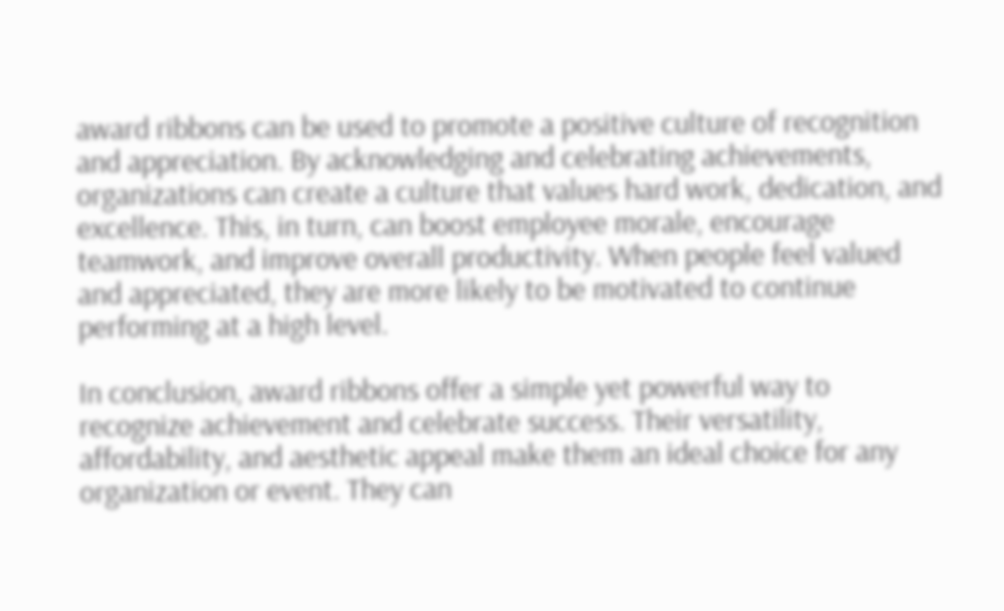award ribbons can be used to promote a positive culture of recognition and appreciation. By acknowledging and celebrating achievements, organizations can create a culture that values hard work, dedication, and excellence. This, in turn, can boost employee morale, encourage teamwork, and improve overall productivity. When people feel valued and appreciated, they are more likely to be motivated to continue performing at a high level.

In conclusion, award ribbons offer a simple yet powerful way to recognize achievement and celebrate success. Their versatility, affordability, and aesthetic appeal make them an ideal choice for any organization or event. They can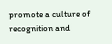promote a culture of recognition and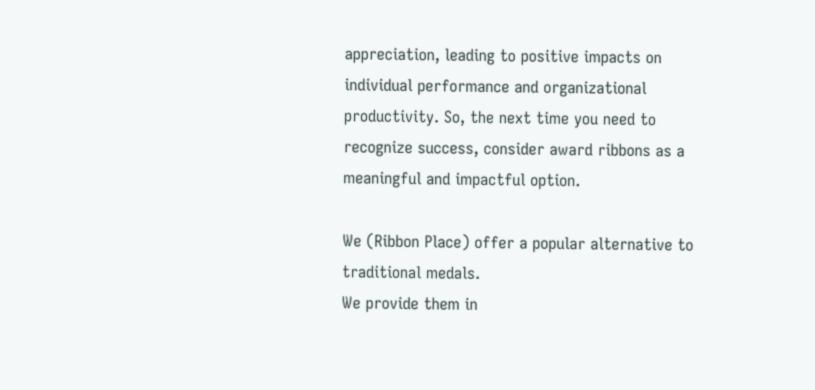appreciation, leading to positive impacts on individual performance and organizational productivity. So, the next time you need to recognize success, consider award ribbons as a meaningful and impactful option.

We (Ribbon Place) offer a popular alternative to traditional medals.
We provide them in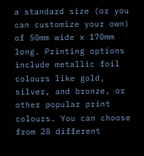a standard size (or you can customize your own) of 50mm wide x 170mm long. Printing options include metallic foil colours like gold, silver, and bronze, or other popular print colours. You can choose from 28 different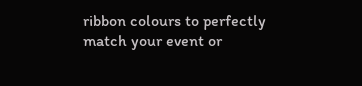ribbon colours to perfectly match your event or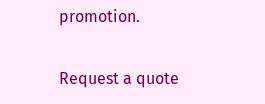promotion.

Request a quote